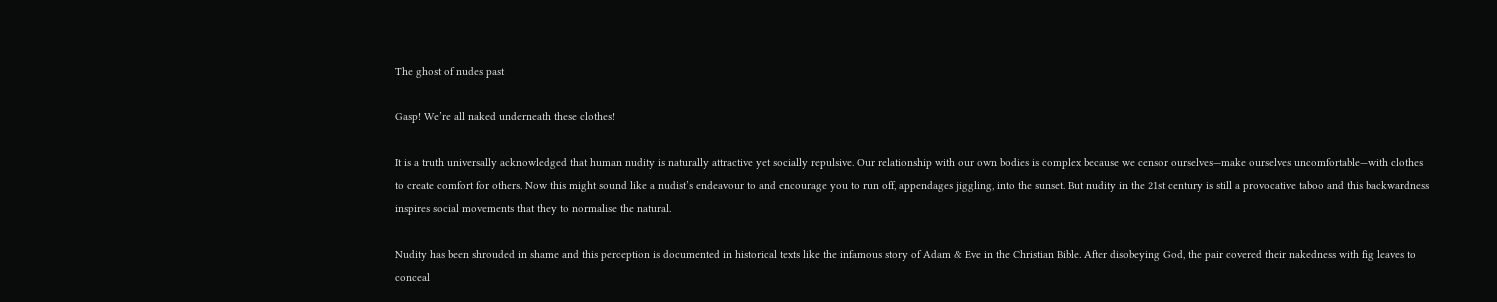The ghost of nudes past

Gasp! We’re all naked underneath these clothes!

It is a truth universally acknowledged that human nudity is naturally attractive yet socially repulsive. Our relationship with our own bodies is complex because we censor ourselves—make ourselves uncomfortable—with clothes to create comfort for others. Now this might sound like a nudist’s endeavour to and encourage you to run off, appendages jiggling, into the sunset. But nudity in the 21st century is still a provocative taboo and this backwardness inspires social movements that they to normalise the natural.

Nudity has been shrouded in shame and this perception is documented in historical texts like the infamous story of Adam & Eve in the Christian Bible. After disobeying God, the pair covered their nakedness with fig leaves to conceal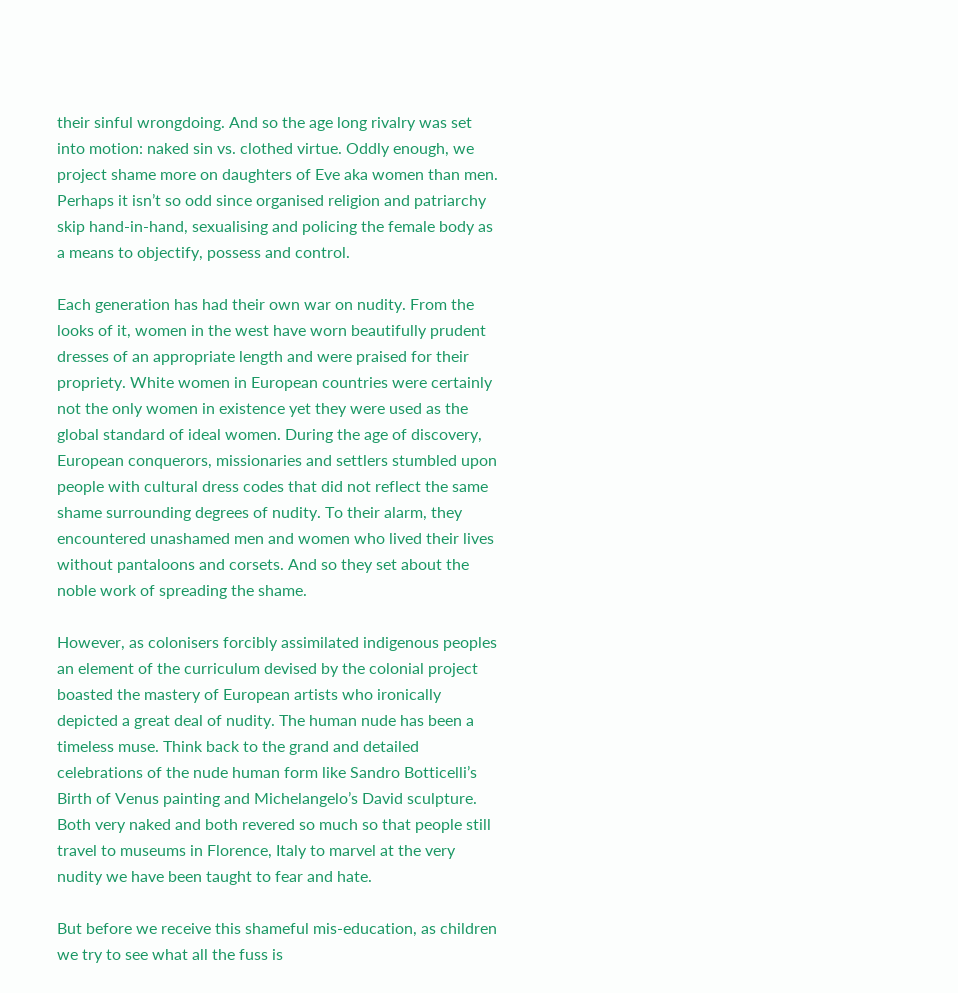their sinful wrongdoing. And so the age long rivalry was set into motion: naked sin vs. clothed virtue. Oddly enough, we project shame more on daughters of Eve aka women than men. Perhaps it isn’t so odd since organised religion and patriarchy skip hand-in-hand, sexualising and policing the female body as a means to objectify, possess and control.

Each generation has had their own war on nudity. From the looks of it, women in the west have worn beautifully prudent dresses of an appropriate length and were praised for their propriety. White women in European countries were certainly not the only women in existence yet they were used as the global standard of ideal women. During the age of discovery, European conquerors, missionaries and settlers stumbled upon people with cultural dress codes that did not reflect the same shame surrounding degrees of nudity. To their alarm, they encountered unashamed men and women who lived their lives without pantaloons and corsets. And so they set about the noble work of spreading the shame.

However, as colonisers forcibly assimilated indigenous peoples an element of the curriculum devised by the colonial project boasted the mastery of European artists who ironically depicted a great deal of nudity. The human nude has been a timeless muse. Think back to the grand and detailed celebrations of the nude human form like Sandro Botticelli’s Birth of Venus painting and Michelangelo’s David sculpture. Both very naked and both revered so much so that people still travel to museums in Florence, Italy to marvel at the very nudity we have been taught to fear and hate.

But before we receive this shameful mis-education, as children we try to see what all the fuss is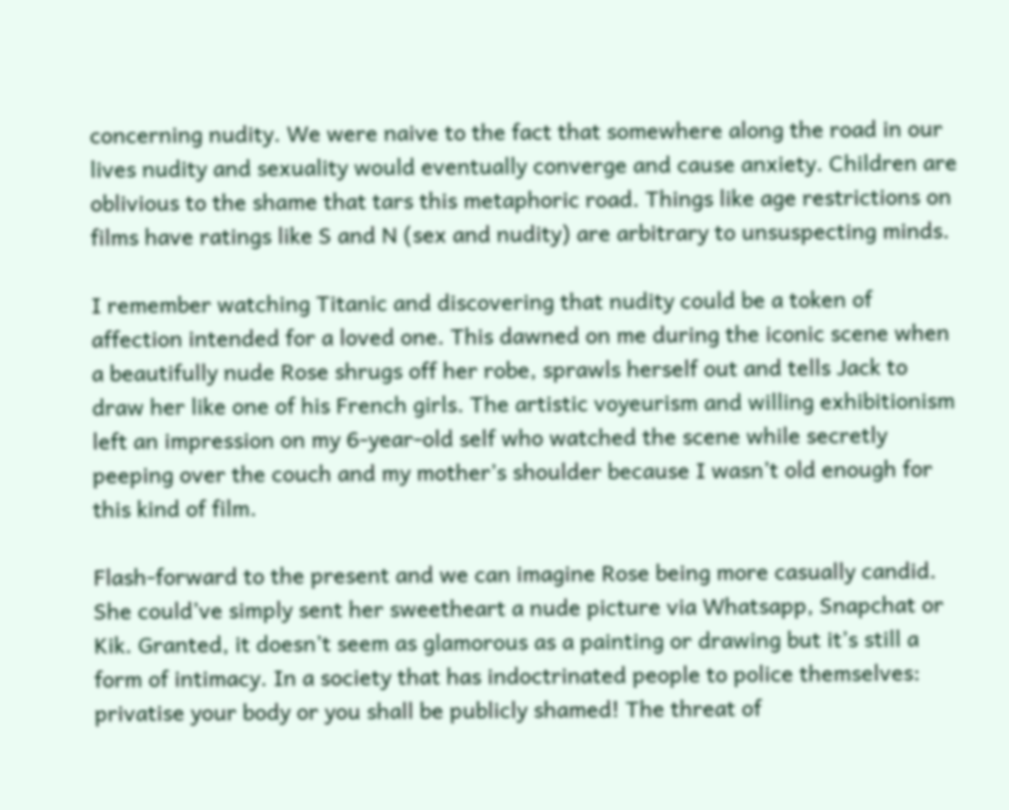concerning nudity. We were naive to the fact that somewhere along the road in our lives nudity and sexuality would eventually converge and cause anxiety. Children are oblivious to the shame that tars this metaphoric road. Things like age restrictions on films have ratings like S and N (sex and nudity) are arbitrary to unsuspecting minds.

I remember watching Titanic and discovering that nudity could be a token of affection intended for a loved one. This dawned on me during the iconic scene when a beautifully nude Rose shrugs off her robe, sprawls herself out and tells Jack to draw her like one of his French girls. The artistic voyeurism and willing exhibitionism left an impression on my 6-year-old self who watched the scene while secretly peeping over the couch and my mother’s shoulder because I wasn’t old enough for this kind of film.

Flash-forward to the present and we can imagine Rose being more casually candid. She could’ve simply sent her sweetheart a nude picture via Whatsapp, Snapchat or Kik. Granted, it doesn’t seem as glamorous as a painting or drawing but it’s still a form of intimacy. In a society that has indoctrinated people to police themselves: privatise your body or you shall be publicly shamed! The threat of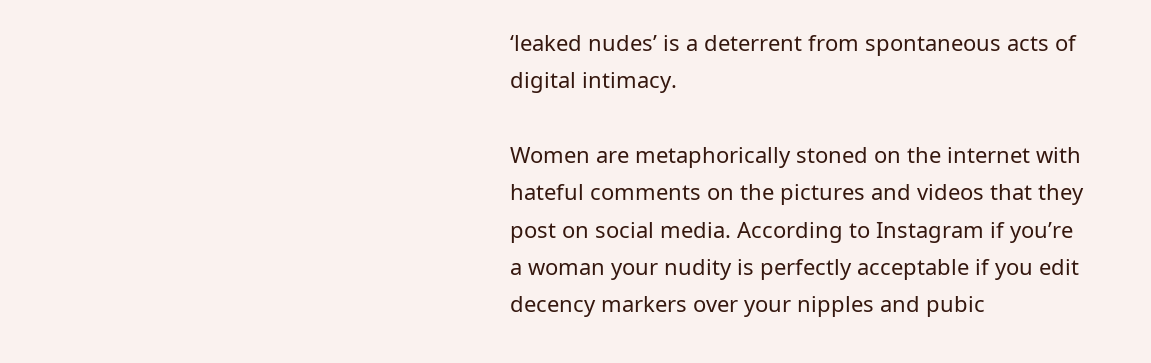‘leaked nudes’ is a deterrent from spontaneous acts of digital intimacy.

Women are metaphorically stoned on the internet with hateful comments on the pictures and videos that they post on social media. According to Instagram if you’re a woman your nudity is perfectly acceptable if you edit decency markers over your nipples and pubic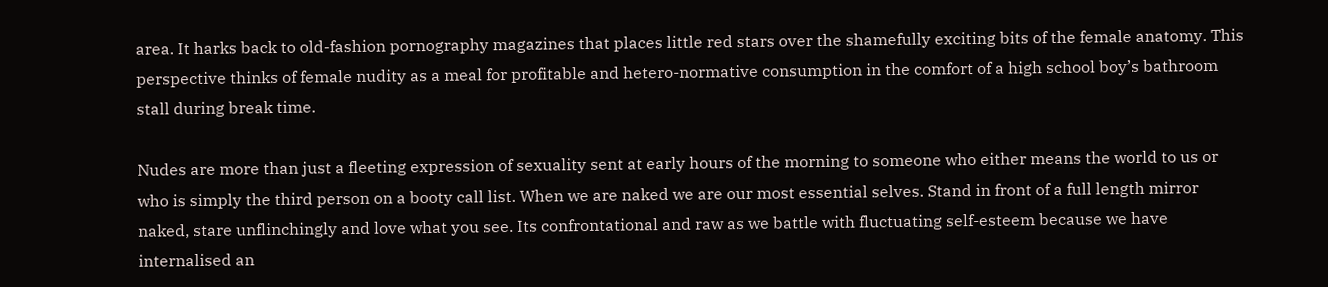area. It harks back to old-fashion pornography magazines that places little red stars over the shamefully exciting bits of the female anatomy. This perspective thinks of female nudity as a meal for profitable and hetero-normative consumption in the comfort of a high school boy’s bathroom stall during break time.

Nudes are more than just a fleeting expression of sexuality sent at early hours of the morning to someone who either means the world to us or who is simply the third person on a booty call list. When we are naked we are our most essential selves. Stand in front of a full length mirror naked, stare unflinchingly and love what you see. Its confrontational and raw as we battle with fluctuating self-esteem because we have internalised an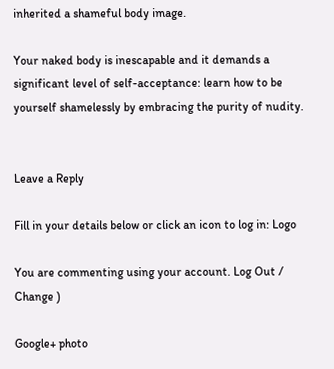inherited a shameful body image.

Your naked body is inescapable and it demands a significant level of self-acceptance: learn how to be yourself shamelessly by embracing the purity of nudity.


Leave a Reply

Fill in your details below or click an icon to log in: Logo

You are commenting using your account. Log Out /  Change )

Google+ photo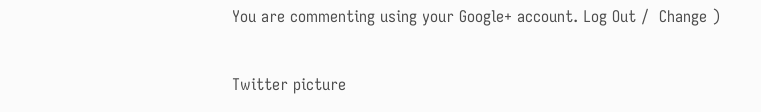You are commenting using your Google+ account. Log Out /  Change )

Twitter picture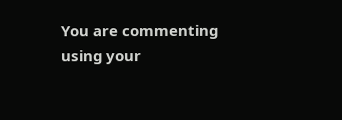You are commenting using your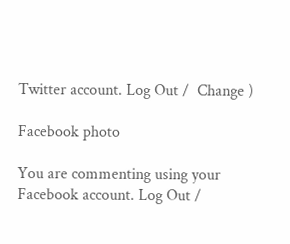Twitter account. Log Out /  Change )

Facebook photo

You are commenting using your Facebook account. Log Out /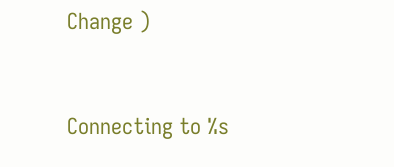Change )


Connecting to %s